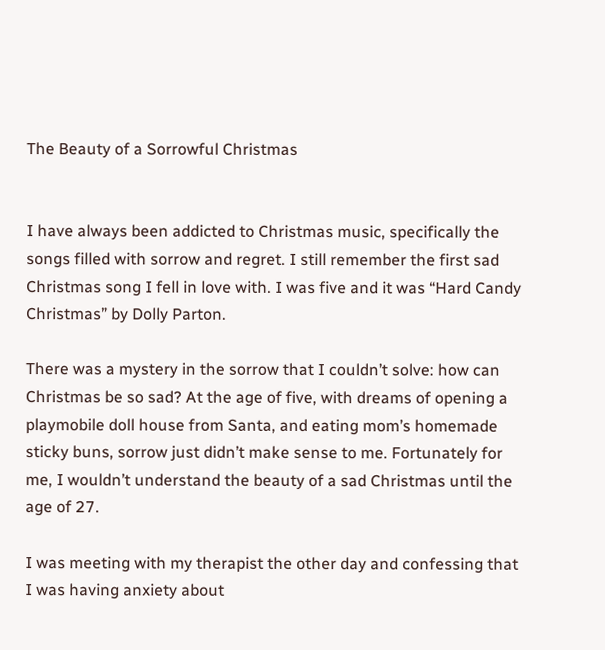The Beauty of a Sorrowful Christmas


I have always been addicted to Christmas music, specifically the songs filled with sorrow and regret. I still remember the first sad Christmas song I fell in love with. I was five and it was “Hard Candy Christmas” by Dolly Parton.

There was a mystery in the sorrow that I couldn’t solve: how can Christmas be so sad? At the age of five, with dreams of opening a playmobile doll house from Santa, and eating mom’s homemade sticky buns, sorrow just didn’t make sense to me. Fortunately for me, I wouldn’t understand the beauty of a sad Christmas until the age of 27.

I was meeting with my therapist the other day and confessing that I was having anxiety about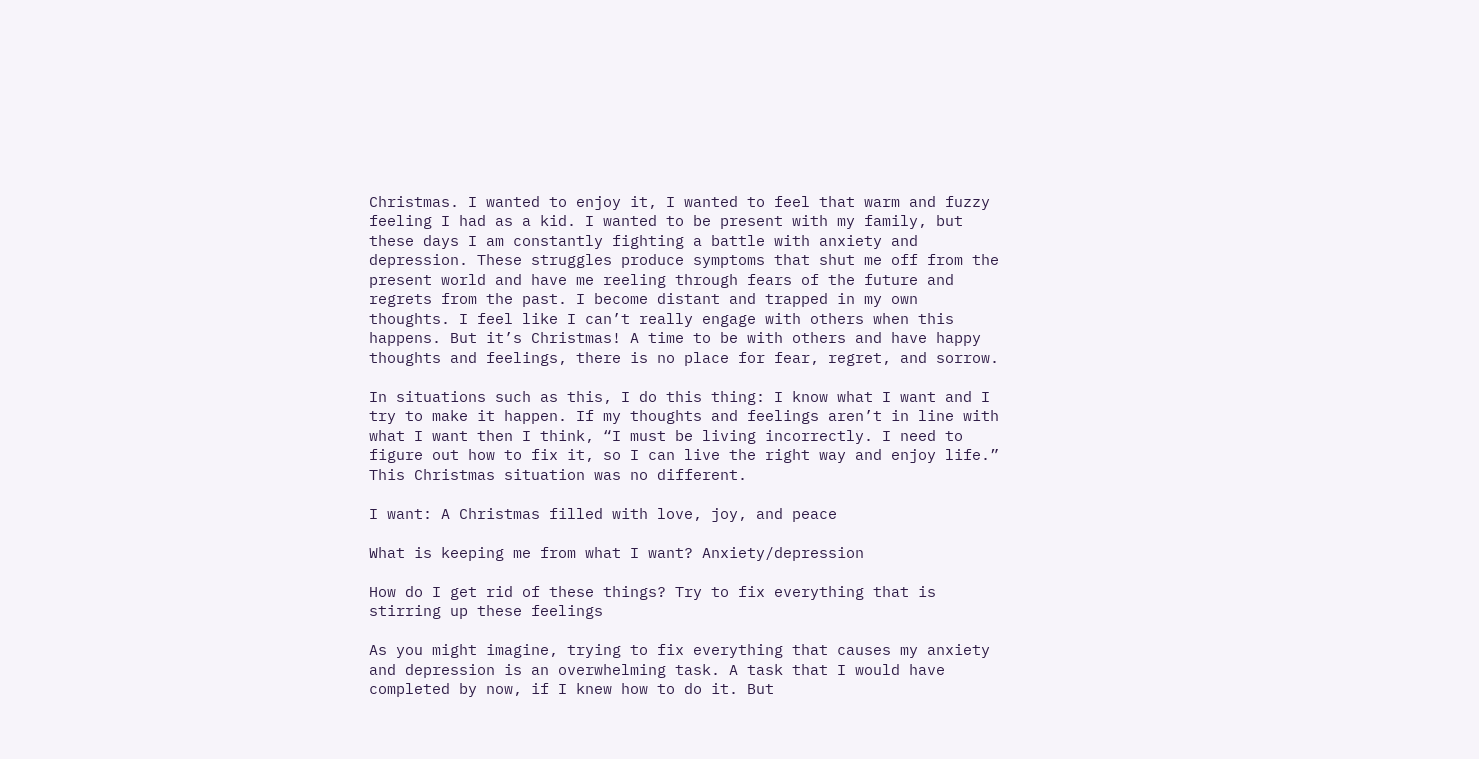Christmas. I wanted to enjoy it, I wanted to feel that warm and fuzzy feeling I had as a kid. I wanted to be present with my family, but these days I am constantly fighting a battle with anxiety and depression. These struggles produce symptoms that shut me off from the present world and have me reeling through fears of the future and regrets from the past. I become distant and trapped in my own thoughts. I feel like I can’t really engage with others when this happens. But it’s Christmas! A time to be with others and have happy thoughts and feelings, there is no place for fear, regret, and sorrow.

In situations such as this, I do this thing: I know what I want and I try to make it happen. If my thoughts and feelings aren’t in line with what I want then I think, “I must be living incorrectly. I need to figure out how to fix it, so I can live the right way and enjoy life.” This Christmas situation was no different.

I want: A Christmas filled with love, joy, and peace

What is keeping me from what I want? Anxiety/depression

How do I get rid of these things? Try to fix everything that is stirring up these feelings

As you might imagine, trying to fix everything that causes my anxiety and depression is an overwhelming task. A task that I would have completed by now, if I knew how to do it. But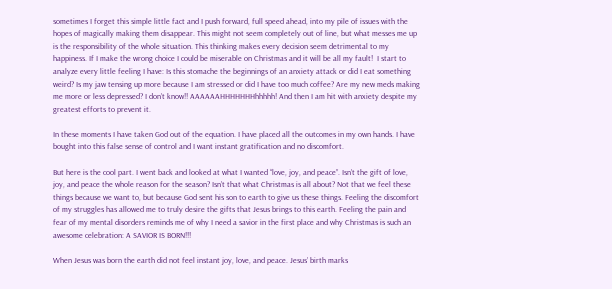sometimes I forget this simple little fact and I push forward, full speed ahead, into my pile of issues with the hopes of magically making them disappear. This might not seem completely out of line, but what messes me up is the responsibility of the whole situation. This thinking makes every decision seem detrimental to my happiness. If I make the wrong choice I could be miserable on Christmas and it will be all my fault!  I start to analyze every little feeling I have: Is this stomache the beginnings of an anxiety attack or did I eat something weird? Is my jaw tensing up more because I am stressed or did I have too much coffee? Are my new meds making me more or less depressed? I don’t know!! AAAAAAHHHHHHHhhhhh! And then I am hit with anxiety despite my greatest efforts to prevent it.

In these moments I have taken God out of the equation. I have placed all the outcomes in my own hands. I have bought into this false sense of control and I want instant gratification and no discomfort.

But here is the cool part. I went back and looked at what I wanted “love, joy, and peace”. Isn’t the gift of love, joy, and peace the whole reason for the season? Isn’t that what Christmas is all about? Not that we feel these things because we want to, but because God sent his son to earth to give us these things. Feeling the discomfort of my struggles has allowed me to truly desire the gifts that Jesus brings to this earth. Feeling the pain and fear of my mental disorders reminds me of why I need a savior in the first place and why Christmas is such an awesome celebration: A SAVIOR IS BORN!!!

When Jesus was born the earth did not feel instant joy, love, and peace. Jesus’ birth marks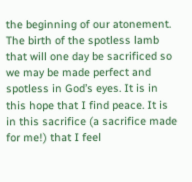the beginning of our atonement. The birth of the spotless lamb that will one day be sacrificed so we may be made perfect and spotless in God’s eyes. It is in this hope that I find peace. It is in this sacrifice (a sacrifice made for me!) that I feel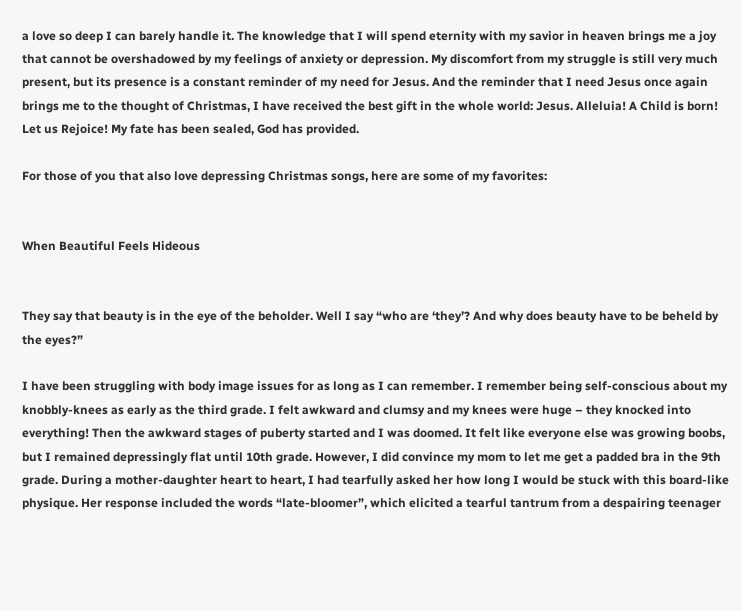a love so deep I can barely handle it. The knowledge that I will spend eternity with my savior in heaven brings me a joy that cannot be overshadowed by my feelings of anxiety or depression. My discomfort from my struggle is still very much present, but its presence is a constant reminder of my need for Jesus. And the reminder that I need Jesus once again brings me to the thought of Christmas, I have received the best gift in the whole world: Jesus. Alleluia! A Child is born! Let us Rejoice! My fate has been sealed, God has provided.

For those of you that also love depressing Christmas songs, here are some of my favorites:


When Beautiful Feels Hideous


They say that beauty is in the eye of the beholder. Well I say “who are ‘they’? And why does beauty have to be beheld by the eyes?”

I have been struggling with body image issues for as long as I can remember. I remember being self-conscious about my knobbly-knees as early as the third grade. I felt awkward and clumsy and my knees were huge – they knocked into everything! Then the awkward stages of puberty started and I was doomed. It felt like everyone else was growing boobs, but I remained depressingly flat until 10th grade. However, I did convince my mom to let me get a padded bra in the 9th grade. During a mother-daughter heart to heart, I had tearfully asked her how long I would be stuck with this board-like physique. Her response included the words “late-bloomer”, which elicited a tearful tantrum from a despairing teenager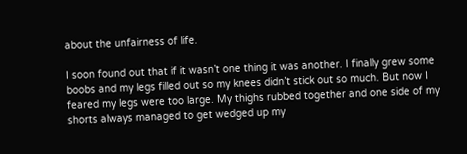about the unfairness of life.

I soon found out that if it wasn’t one thing it was another. I finally grew some boobs and my legs filled out so my knees didn’t stick out so much. But now I feared my legs were too large. My thighs rubbed together and one side of my shorts always managed to get wedged up my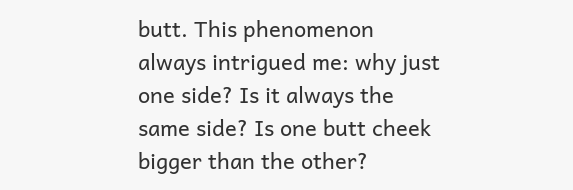butt. This phenomenon always intrigued me: why just one side? Is it always the same side? Is one butt cheek bigger than the other?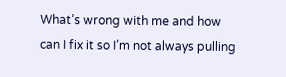What’s wrong with me and how can I fix it so I’m not always pulling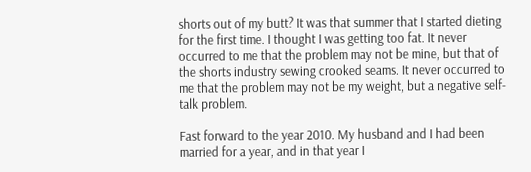shorts out of my butt? It was that summer that I started dieting for the first time. I thought I was getting too fat. It never occurred to me that the problem may not be mine, but that of the shorts industry sewing crooked seams. It never occurred to me that the problem may not be my weight, but a negative self-talk problem.

Fast forward to the year 2010. My husband and I had been married for a year, and in that year I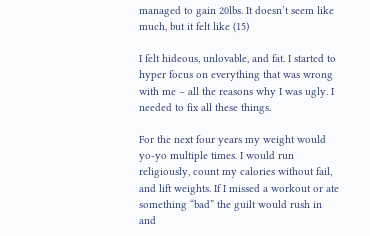managed to gain 20lbs. It doesn’t seem like much, but it felt like (15)

I felt hideous, unlovable, and fat. I started to hyper focus on everything that was wrong with me – all the reasons why I was ugly. I needed to fix all these things.

For the next four years my weight would yo-yo multiple times. I would run religiously, count my calories without fail, and lift weights. If I missed a workout or ate something “bad” the guilt would rush in and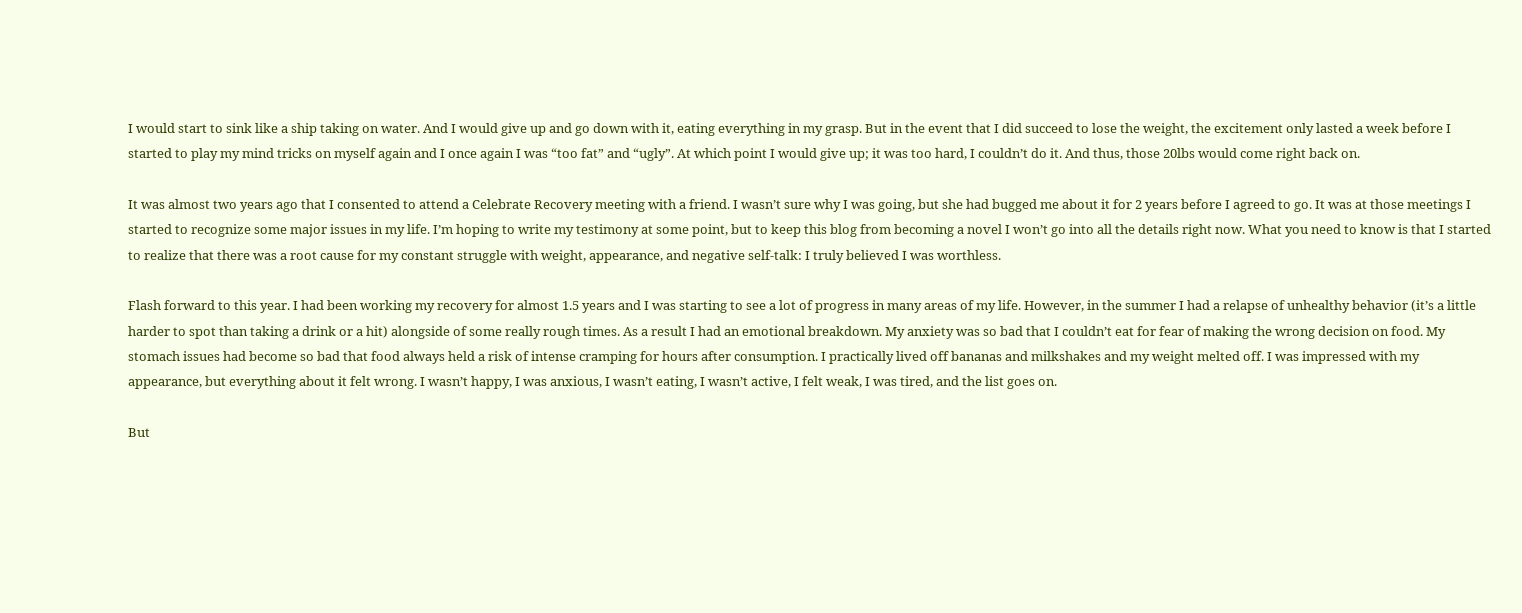I would start to sink like a ship taking on water. And I would give up and go down with it, eating everything in my grasp. But in the event that I did succeed to lose the weight, the excitement only lasted a week before I started to play my mind tricks on myself again and I once again I was “too fat” and “ugly”. At which point I would give up; it was too hard, I couldn’t do it. And thus, those 20lbs would come right back on.

It was almost two years ago that I consented to attend a Celebrate Recovery meeting with a friend. I wasn’t sure why I was going, but she had bugged me about it for 2 years before I agreed to go. It was at those meetings I started to recognize some major issues in my life. I’m hoping to write my testimony at some point, but to keep this blog from becoming a novel I won’t go into all the details right now. What you need to know is that I started to realize that there was a root cause for my constant struggle with weight, appearance, and negative self-talk: I truly believed I was worthless.

Flash forward to this year. I had been working my recovery for almost 1.5 years and I was starting to see a lot of progress in many areas of my life. However, in the summer I had a relapse of unhealthy behavior (it’s a little harder to spot than taking a drink or a hit) alongside of some really rough times. As a result I had an emotional breakdown. My anxiety was so bad that I couldn’t eat for fear of making the wrong decision on food. My stomach issues had become so bad that food always held a risk of intense cramping for hours after consumption. I practically lived off bananas and milkshakes and my weight melted off. I was impressed with my appearance, but everything about it felt wrong. I wasn’t happy, I was anxious, I wasn’t eating, I wasn’t active, I felt weak, I was tired, and the list goes on.

But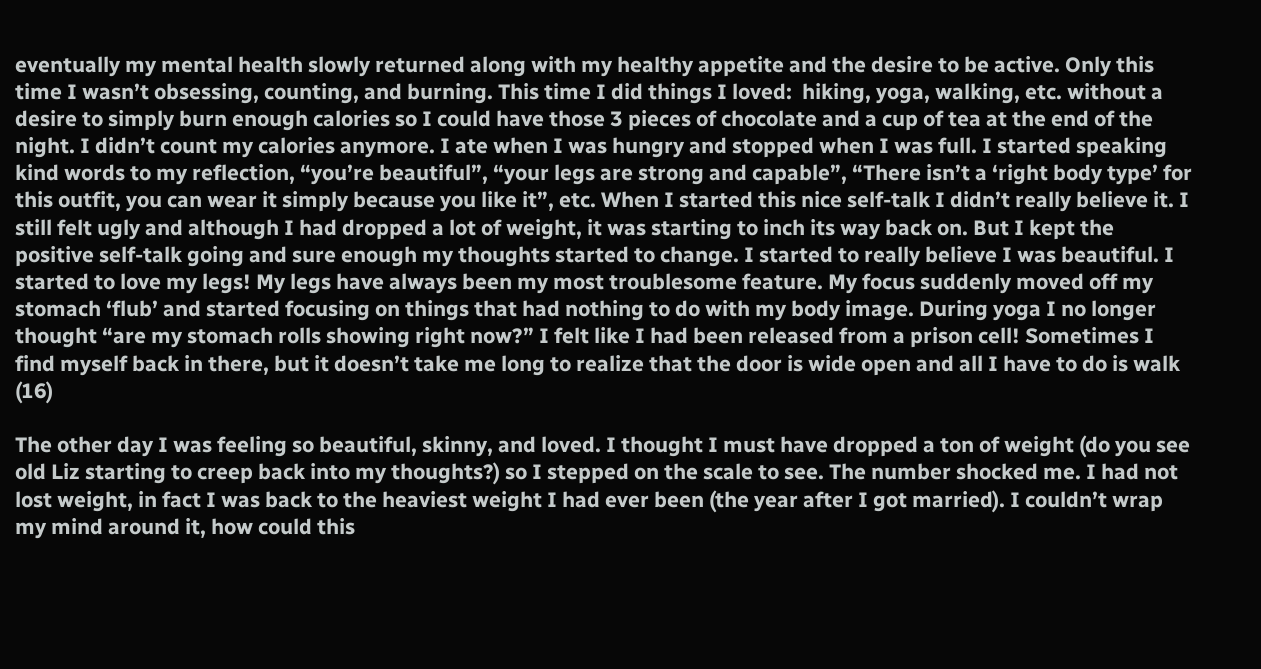eventually my mental health slowly returned along with my healthy appetite and the desire to be active. Only this time I wasn’t obsessing, counting, and burning. This time I did things I loved:  hiking, yoga, walking, etc. without a desire to simply burn enough calories so I could have those 3 pieces of chocolate and a cup of tea at the end of the night. I didn’t count my calories anymore. I ate when I was hungry and stopped when I was full. I started speaking kind words to my reflection, “you’re beautiful”, “your legs are strong and capable”, “There isn’t a ‘right body type’ for this outfit, you can wear it simply because you like it”, etc. When I started this nice self-talk I didn’t really believe it. I still felt ugly and although I had dropped a lot of weight, it was starting to inch its way back on. But I kept the positive self-talk going and sure enough my thoughts started to change. I started to really believe I was beautiful. I started to love my legs! My legs have always been my most troublesome feature. My focus suddenly moved off my stomach ‘flub’ and started focusing on things that had nothing to do with my body image. During yoga I no longer thought “are my stomach rolls showing right now?” I felt like I had been released from a prison cell! Sometimes I find myself back in there, but it doesn’t take me long to realize that the door is wide open and all I have to do is walk (16)

The other day I was feeling so beautiful, skinny, and loved. I thought I must have dropped a ton of weight (do you see old Liz starting to creep back into my thoughts?) so I stepped on the scale to see. The number shocked me. I had not lost weight, in fact I was back to the heaviest weight I had ever been (the year after I got married). I couldn’t wrap my mind around it, how could this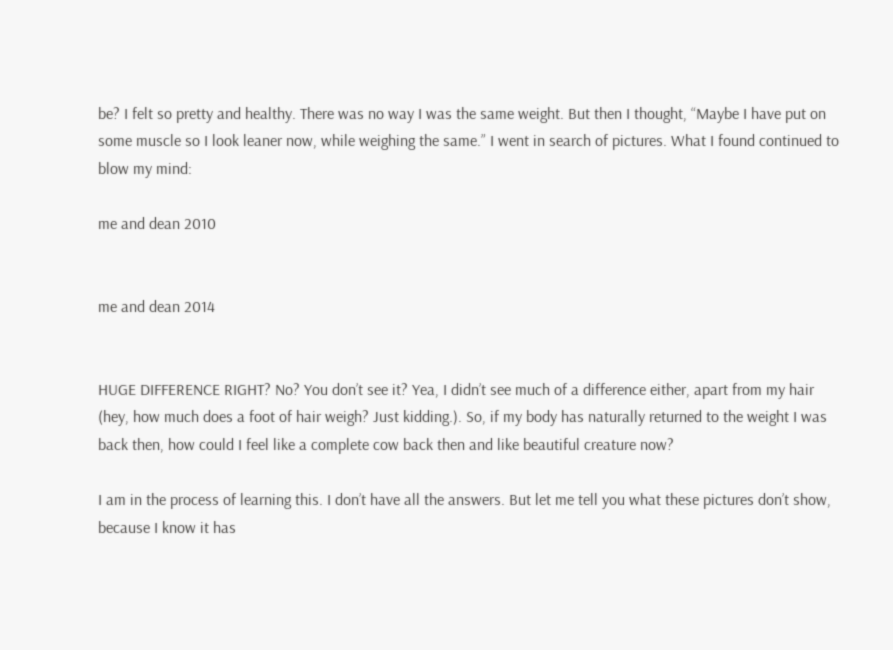be? I felt so pretty and healthy. There was no way I was the same weight. But then I thought, “Maybe I have put on some muscle so I look leaner now, while weighing the same.” I went in search of pictures. What I found continued to blow my mind:

me and dean 2010


me and dean 2014


HUGE DIFFERENCE RIGHT? No? You don’t see it? Yea, I didn’t see much of a difference either, apart from my hair (hey, how much does a foot of hair weigh? Just kidding.). So, if my body has naturally returned to the weight I was back then, how could I feel like a complete cow back then and like beautiful creature now?

I am in the process of learning this. I don’t have all the answers. But let me tell you what these pictures don’t show, because I know it has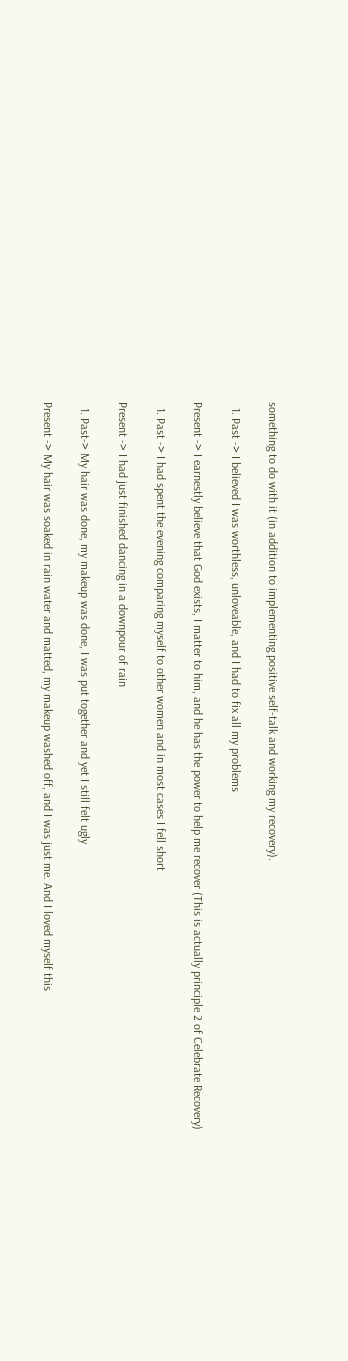something to do with it (in addition to implementing positive self-talk and working my recovery).

  1. Past -> I believed I was worthless, unloveable, and I had to fix all my problems

Present -> I earnestly believe that God exists, I matter to him, and he has the power to help me recover (This is actually principle 2 of Celebrate Recovery)

  1. Past -> I had spent the evening comparing myself to other women and in most cases I fell short

Present -> I had just finished dancing in a downpour of rain

  1. Past-> My hair was done, my makeup was done, I was put together and yet I still felt ugly

Present -> My hair was soaked in rain water and matted, my makeup washed off, and I was just me. And I loved myself this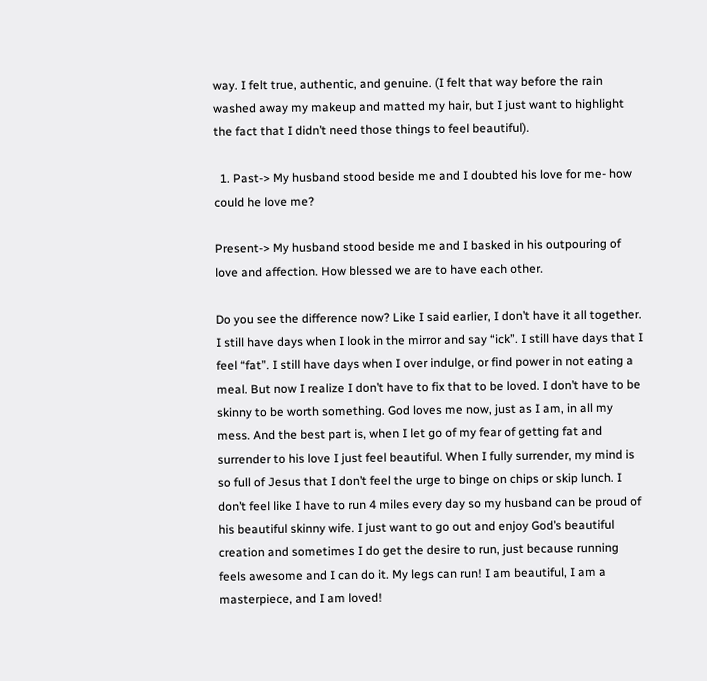way. I felt true, authentic, and genuine. (I felt that way before the rain washed away my makeup and matted my hair, but I just want to highlight the fact that I didn’t need those things to feel beautiful).

  1. Past-> My husband stood beside me and I doubted his love for me- how could he love me?

Present-> My husband stood beside me and I basked in his outpouring of love and affection. How blessed we are to have each other.

Do you see the difference now? Like I said earlier, I don’t have it all together. I still have days when I look in the mirror and say “ick”. I still have days that I feel “fat”. I still have days when I over indulge, or find power in not eating a meal. But now I realize I don’t have to fix that to be loved. I don’t have to be skinny to be worth something. God loves me now, just as I am, in all my mess. And the best part is, when I let go of my fear of getting fat and surrender to his love I just feel beautiful. When I fully surrender, my mind is so full of Jesus that I don’t feel the urge to binge on chips or skip lunch. I don’t feel like I have to run 4 miles every day so my husband can be proud of his beautiful skinny wife. I just want to go out and enjoy God’s beautiful creation and sometimes I do get the desire to run, just because running feels awesome and I can do it. My legs can run! I am beautiful, I am a masterpiece, and I am loved!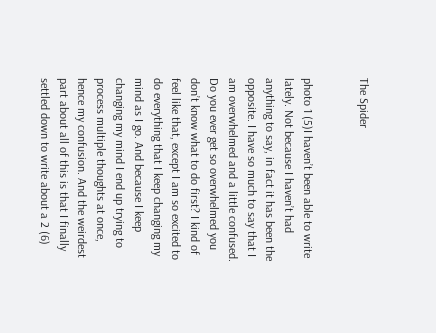The Spider


photo 1 (5)I haven’t been able to write lately. Not because I haven’t had anything to say, in fact it has been the opposite. I have so much to say that I am overwhelmed and a little confused. Do you ever get so overwhelmed you don’t know what to do first? I kind of feel like that, except I am so excited to do everything that I keep changing my mind as I go. And because I keep changing my mind I end up trying to process multiple thoughts at once, hence my confusion. And the weirdest part about all of this is that I finally settled down to write about a 2 (6)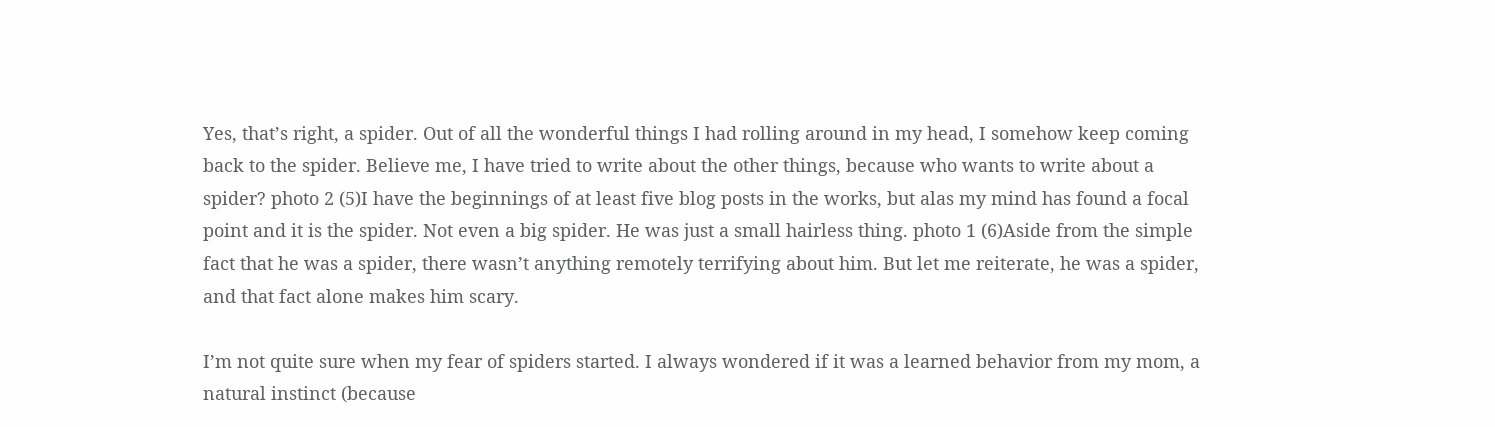Yes, that’s right, a spider. Out of all the wonderful things I had rolling around in my head, I somehow keep coming back to the spider. Believe me, I have tried to write about the other things, because who wants to write about a spider? photo 2 (5)I have the beginnings of at least five blog posts in the works, but alas my mind has found a focal point and it is the spider. Not even a big spider. He was just a small hairless thing. photo 1 (6)Aside from the simple fact that he was a spider, there wasn’t anything remotely terrifying about him. But let me reiterate, he was a spider, and that fact alone makes him scary.

I’m not quite sure when my fear of spiders started. I always wondered if it was a learned behavior from my mom, a natural instinct (because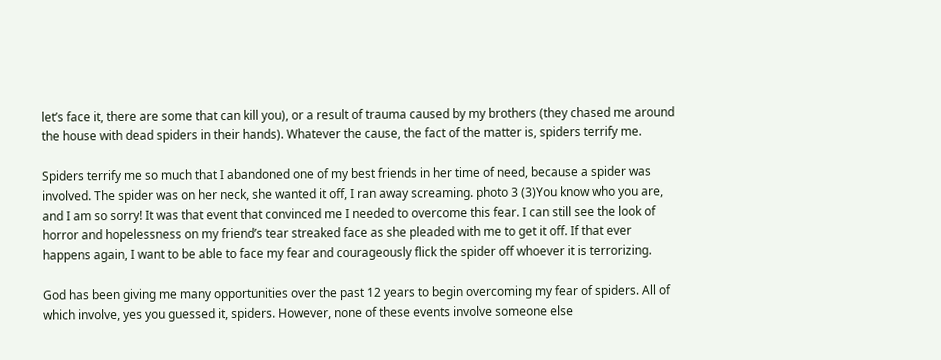let’s face it, there are some that can kill you), or a result of trauma caused by my brothers (they chased me around the house with dead spiders in their hands). Whatever the cause, the fact of the matter is, spiders terrify me.

Spiders terrify me so much that I abandoned one of my best friends in her time of need, because a spider was involved. The spider was on her neck, she wanted it off, I ran away screaming. photo 3 (3)You know who you are, and I am so sorry! It was that event that convinced me I needed to overcome this fear. I can still see the look of horror and hopelessness on my friend’s tear streaked face as she pleaded with me to get it off. If that ever happens again, I want to be able to face my fear and courageously flick the spider off whoever it is terrorizing.

God has been giving me many opportunities over the past 12 years to begin overcoming my fear of spiders. All of which involve, yes you guessed it, spiders. However, none of these events involve someone else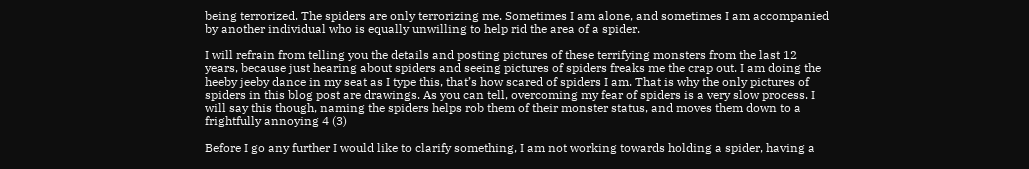being terrorized. The spiders are only terrorizing me. Sometimes I am alone, and sometimes I am accompanied by another individual who is equally unwilling to help rid the area of a spider.

I will refrain from telling you the details and posting pictures of these terrifying monsters from the last 12 years, because just hearing about spiders and seeing pictures of spiders freaks me the crap out. I am doing the heeby jeeby dance in my seat as I type this, that’s how scared of spiders I am. That is why the only pictures of spiders in this blog post are drawings. As you can tell, overcoming my fear of spiders is a very slow process. I will say this though, naming the spiders helps rob them of their monster status, and moves them down to a frightfully annoying 4 (3)

Before I go any further I would like to clarify something, I am not working towards holding a spider, having a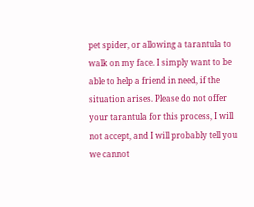pet spider, or allowing a tarantula to walk on my face. I simply want to be able to help a friend in need, if the situation arises. Please do not offer your tarantula for this process, I will not accept, and I will probably tell you we cannot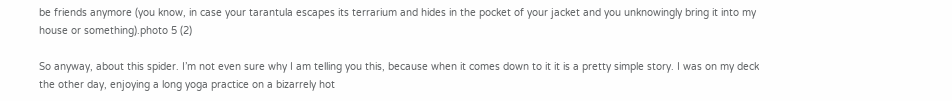be friends anymore (you know, in case your tarantula escapes its terrarium and hides in the pocket of your jacket and you unknowingly bring it into my house or something).photo 5 (2)

So anyway, about this spider. I’m not even sure why I am telling you this, because when it comes down to it it is a pretty simple story. I was on my deck the other day, enjoying a long yoga practice on a bizarrely hot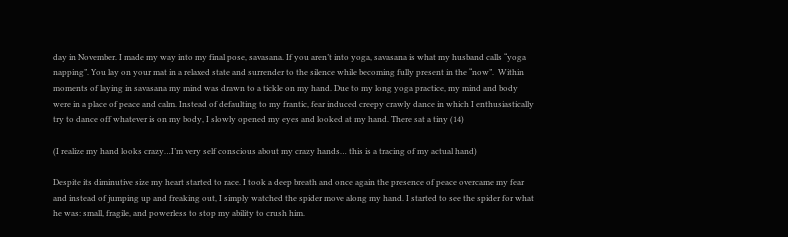day in November. I made my way into my final pose, savasana. If you aren’t into yoga, savasana is what my husband calls “yoga napping”. You lay on your mat in a relaxed state and surrender to the silence while becoming fully present in the “now”.  Within moments of laying in savasana my mind was drawn to a tickle on my hand. Due to my long yoga practice, my mind and body were in a place of peace and calm. Instead of defaulting to my frantic, fear induced creepy crawly dance in which I enthusiastically try to dance off whatever is on my body, I slowly opened my eyes and looked at my hand. There sat a tiny (14)

(I realize my hand looks crazy…I’m very self conscious about my crazy hands… this is a tracing of my actual hand)

Despite its diminutive size my heart started to race. I took a deep breath and once again the presence of peace overcame my fear and instead of jumping up and freaking out, I simply watched the spider move along my hand. I started to see the spider for what he was: small, fragile, and powerless to stop my ability to crush him.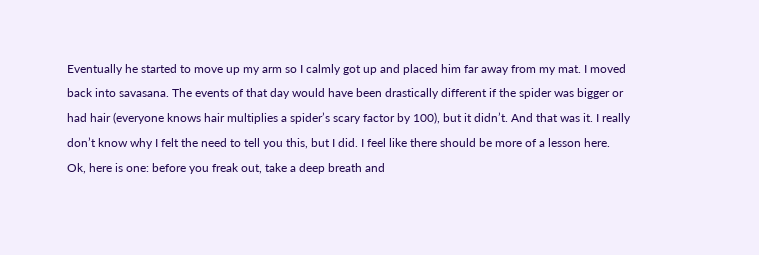Eventually he started to move up my arm so I calmly got up and placed him far away from my mat. I moved back into savasana. The events of that day would have been drastically different if the spider was bigger or had hair (everyone knows hair multiplies a spider’s scary factor by 100), but it didn’t. And that was it. I really don’t know why I felt the need to tell you this, but I did. I feel like there should be more of a lesson here. Ok, here is one: before you freak out, take a deep breath and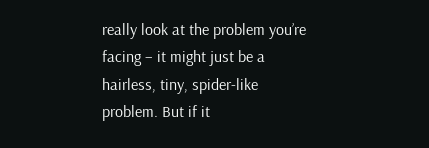really look at the problem you’re facing – it might just be a hairless, tiny, spider-like problem. But if it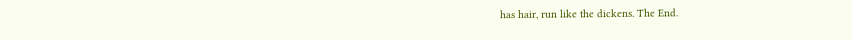has hair, run like the dickens. The End.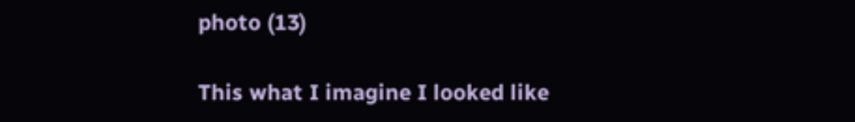photo (13)

This what I imagine I looked like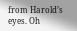from Harold’s eyes. Oh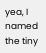yea, I named the tiny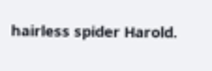hairless spider Harold.